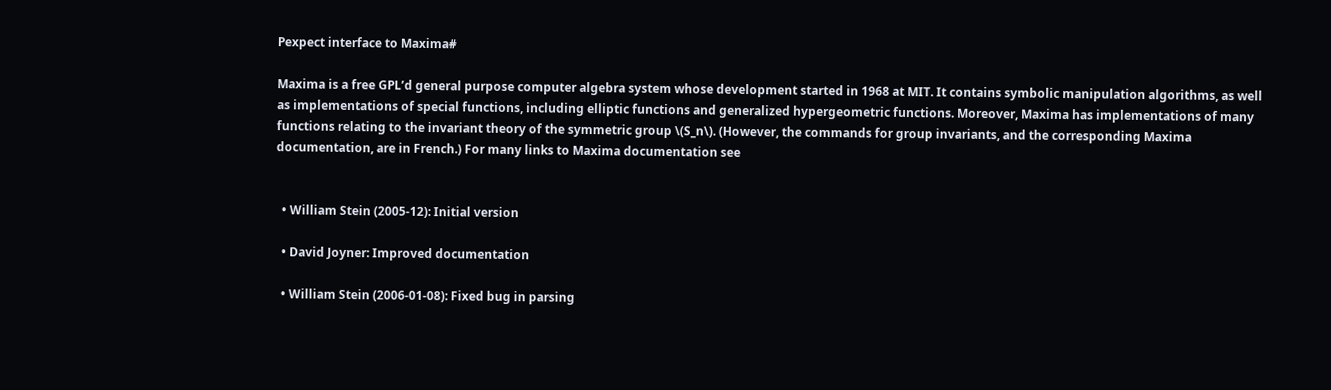Pexpect interface to Maxima#

Maxima is a free GPL’d general purpose computer algebra system whose development started in 1968 at MIT. It contains symbolic manipulation algorithms, as well as implementations of special functions, including elliptic functions and generalized hypergeometric functions. Moreover, Maxima has implementations of many functions relating to the invariant theory of the symmetric group \(S_n\). (However, the commands for group invariants, and the corresponding Maxima documentation, are in French.) For many links to Maxima documentation see


  • William Stein (2005-12): Initial version

  • David Joyner: Improved documentation

  • William Stein (2006-01-08): Fixed bug in parsing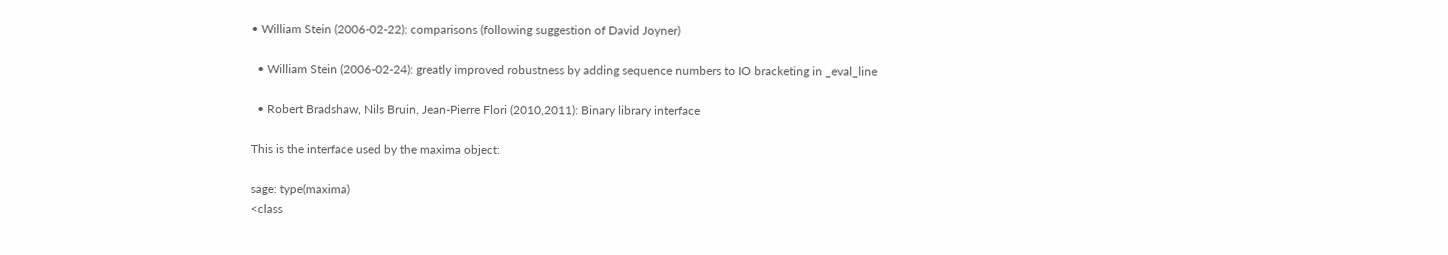• William Stein (2006-02-22): comparisons (following suggestion of David Joyner)

  • William Stein (2006-02-24): greatly improved robustness by adding sequence numbers to IO bracketing in _eval_line

  • Robert Bradshaw, Nils Bruin, Jean-Pierre Flori (2010,2011): Binary library interface

This is the interface used by the maxima object:

sage: type(maxima)
<class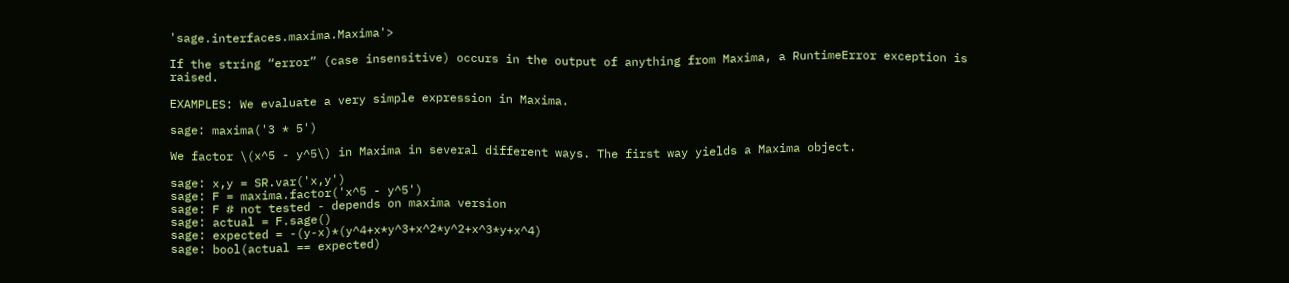'sage.interfaces.maxima.Maxima'>

If the string “error” (case insensitive) occurs in the output of anything from Maxima, a RuntimeError exception is raised.

EXAMPLES: We evaluate a very simple expression in Maxima.

sage: maxima('3 * 5')

We factor \(x^5 - y^5\) in Maxima in several different ways. The first way yields a Maxima object.

sage: x,y = SR.var('x,y')
sage: F = maxima.factor('x^5 - y^5')
sage: F # not tested - depends on maxima version
sage: actual = F.sage()
sage: expected = -(y-x)*(y^4+x*y^3+x^2*y^2+x^3*y+x^4)
sage: bool(actual == expected)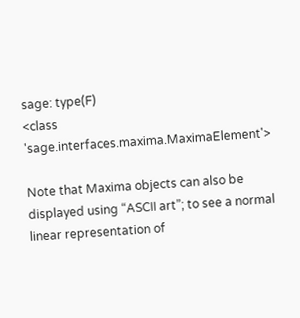sage: type(F)
<class 'sage.interfaces.maxima.MaximaElement'>

Note that Maxima objects can also be displayed using “ASCII art”; to see a normal linear representation of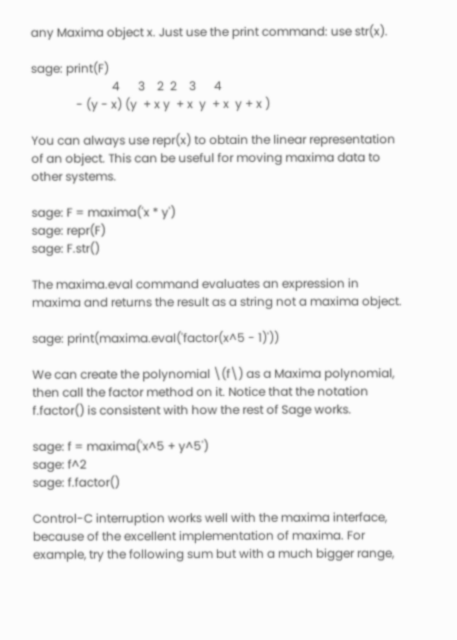any Maxima object x. Just use the print command: use str(x).

sage: print(F)
                           4      3    2  2    3      4
               - (y - x) (y  + x y  + x  y  + x  y + x )

You can always use repr(x) to obtain the linear representation of an object. This can be useful for moving maxima data to other systems.

sage: F = maxima('x * y')
sage: repr(F)
sage: F.str()

The maxima.eval command evaluates an expression in maxima and returns the result as a string not a maxima object.

sage: print(maxima.eval('factor(x^5 - 1)'))

We can create the polynomial \(f\) as a Maxima polynomial, then call the factor method on it. Notice that the notation f.factor() is consistent with how the rest of Sage works.

sage: f = maxima('x^5 + y^5')
sage: f^2
sage: f.factor()

Control-C interruption works well with the maxima interface, because of the excellent implementation of maxima. For example, try the following sum but with a much bigger range,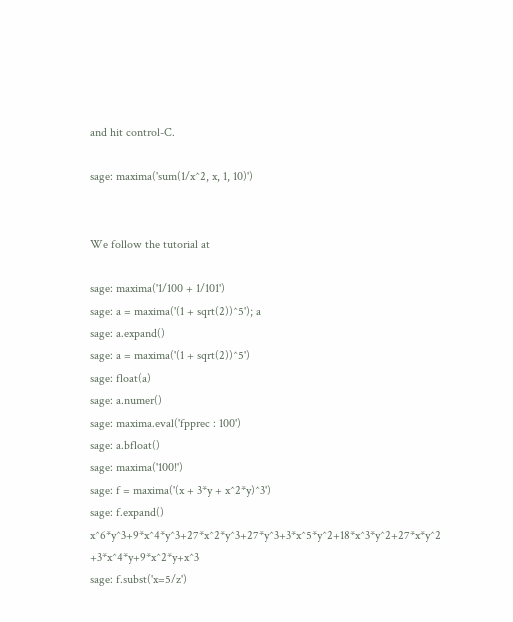and hit control-C.

sage: maxima('sum(1/x^2, x, 1, 10)')


We follow the tutorial at

sage: maxima('1/100 + 1/101')
sage: a = maxima('(1 + sqrt(2))^5'); a
sage: a.expand()
sage: a = maxima('(1 + sqrt(2))^5')
sage: float(a)
sage: a.numer()
sage: maxima.eval('fpprec : 100')
sage: a.bfloat()
sage: maxima('100!')
sage: f = maxima('(x + 3*y + x^2*y)^3')
sage: f.expand()
x^6*y^3+9*x^4*y^3+27*x^2*y^3+27*y^3+3*x^5*y^2+18*x^3*y^2+27*x*y^2 +3*x^4*y+9*x^2*y+x^3
sage: f.subst('x=5/z')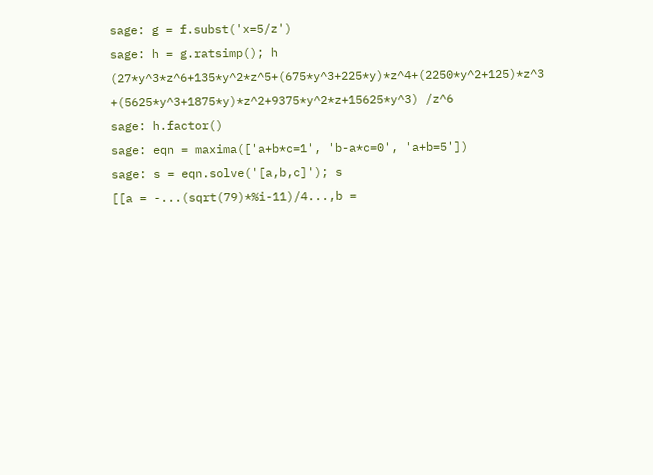sage: g = f.subst('x=5/z')
sage: h = g.ratsimp(); h
(27*y^3*z^6+135*y^2*z^5+(675*y^3+225*y)*z^4+(2250*y^2+125)*z^3 +(5625*y^3+1875*y)*z^2+9375*y^2*z+15625*y^3) /z^6
sage: h.factor()
sage: eqn = maxima(['a+b*c=1', 'b-a*c=0', 'a+b=5'])
sage: s = eqn.solve('[a,b,c]'); s
[[a = -...(sqrt(79)*%i-11)/4...,b =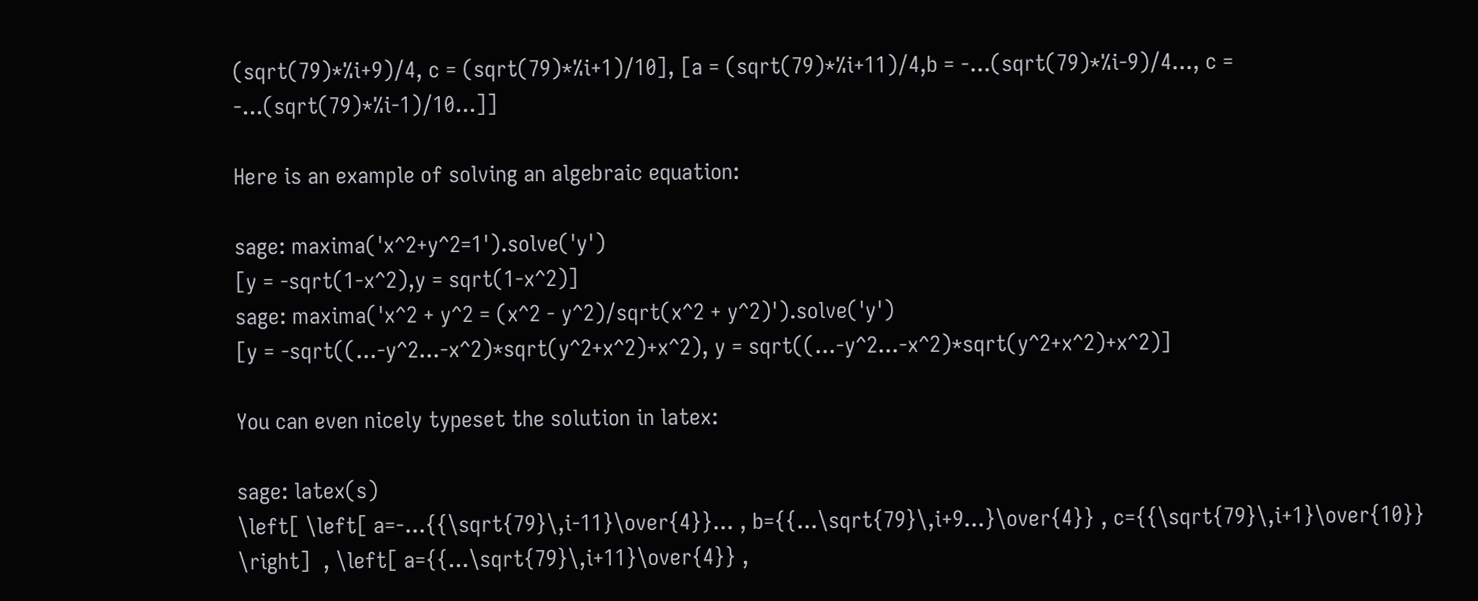(sqrt(79)*%i+9)/4, c = (sqrt(79)*%i+1)/10], [a = (sqrt(79)*%i+11)/4,b = -...(sqrt(79)*%i-9)/4..., c = -...(sqrt(79)*%i-1)/10...]]

Here is an example of solving an algebraic equation:

sage: maxima('x^2+y^2=1').solve('y')
[y = -sqrt(1-x^2),y = sqrt(1-x^2)]
sage: maxima('x^2 + y^2 = (x^2 - y^2)/sqrt(x^2 + y^2)').solve('y')
[y = -sqrt((...-y^2...-x^2)*sqrt(y^2+x^2)+x^2), y = sqrt((...-y^2...-x^2)*sqrt(y^2+x^2)+x^2)]

You can even nicely typeset the solution in latex:

sage: latex(s)
\left[ \left[ a=-...{{\sqrt{79}\,i-11}\over{4}}... , b={{...\sqrt{79}\,i+9...}\over{4}} , c={{\sqrt{79}\,i+1}\over{10}} \right]  , \left[ a={{...\sqrt{79}\,i+11}\over{4}} ,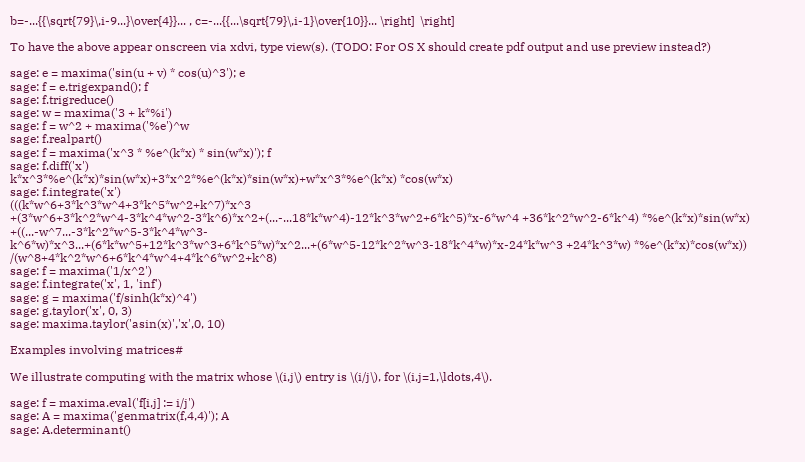b=-...{{\sqrt{79}\,i-9...}\over{4}}... , c=-...{{...\sqrt{79}\,i-1}\over{10}}... \right]  \right]

To have the above appear onscreen via xdvi, type view(s). (TODO: For OS X should create pdf output and use preview instead?)

sage: e = maxima('sin(u + v) * cos(u)^3'); e
sage: f = e.trigexpand(); f
sage: f.trigreduce()
sage: w = maxima('3 + k*%i')
sage: f = w^2 + maxima('%e')^w
sage: f.realpart()
sage: f = maxima('x^3 * %e^(k*x) * sin(w*x)'); f
sage: f.diff('x')
k*x^3*%e^(k*x)*sin(w*x)+3*x^2*%e^(k*x)*sin(w*x)+w*x^3*%e^(k*x) *cos(w*x)
sage: f.integrate('x')
(((k*w^6+3*k^3*w^4+3*k^5*w^2+k^7)*x^3 +(3*w^6+3*k^2*w^4-3*k^4*w^2-3*k^6)*x^2+(...-...18*k*w^4)-12*k^3*w^2+6*k^5)*x-6*w^4 +36*k^2*w^2-6*k^4) *%e^(k*x)*sin(w*x) +((...-w^7...-3*k^2*w^5-3*k^4*w^3-k^6*w)*x^3...+(6*k*w^5+12*k^3*w^3+6*k^5*w)*x^2...+(6*w^5-12*k^2*w^3-18*k^4*w)*x-24*k*w^3 +24*k^3*w) *%e^(k*x)*cos(w*x)) /(w^8+4*k^2*w^6+6*k^4*w^4+4*k^6*w^2+k^8)
sage: f = maxima('1/x^2')
sage: f.integrate('x', 1, 'inf')
sage: g = maxima('f/sinh(k*x)^4')
sage: g.taylor('x', 0, 3)
sage: maxima.taylor('asin(x)','x',0, 10)

Examples involving matrices#

We illustrate computing with the matrix whose \(i,j\) entry is \(i/j\), for \(i,j=1,\ldots,4\).

sage: f = maxima.eval('f[i,j] := i/j')
sage: A = maxima('genmatrix(f,4,4)'); A
sage: A.determinant()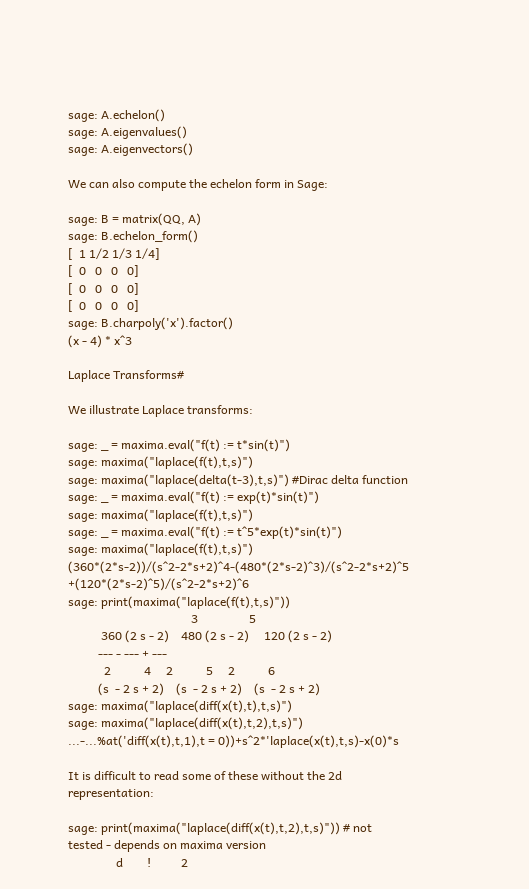sage: A.echelon()
sage: A.eigenvalues()
sage: A.eigenvectors()

We can also compute the echelon form in Sage:

sage: B = matrix(QQ, A)
sage: B.echelon_form()
[  1 1/2 1/3 1/4]
[  0   0   0   0]
[  0   0   0   0]
[  0   0   0   0]
sage: B.charpoly('x').factor()
(x - 4) * x^3

Laplace Transforms#

We illustrate Laplace transforms:

sage: _ = maxima.eval("f(t) := t*sin(t)")
sage: maxima("laplace(f(t),t,s)")
sage: maxima("laplace(delta(t-3),t,s)") #Dirac delta function
sage: _ = maxima.eval("f(t) := exp(t)*sin(t)")
sage: maxima("laplace(f(t),t,s)")
sage: _ = maxima.eval("f(t) := t^5*exp(t)*sin(t)")
sage: maxima("laplace(f(t),t,s)")
(360*(2*s-2))/(s^2-2*s+2)^4-(480*(2*s-2)^3)/(s^2-2*s+2)^5 +(120*(2*s-2)^5)/(s^2-2*s+2)^6
sage: print(maxima("laplace(f(t),t,s)"))
                                         3                 5
           360 (2 s - 2)    480 (2 s - 2)     120 (2 s - 2)
          --- - --- + ---
            2           4     2           5     2           6
          (s  - 2 s + 2)    (s  - 2 s + 2)    (s  - 2 s + 2)
sage: maxima("laplace(diff(x(t),t),t,s)")
sage: maxima("laplace(diff(x(t),t,2),t,s)")
...-...%at('diff(x(t),t,1),t = 0))+s^2*'laplace(x(t),t,s)-x(0)*s

It is difficult to read some of these without the 2d representation:

sage: print(maxima("laplace(diff(x(t),t,2),t,s)")) # not tested - depends on maxima version
                d        !          2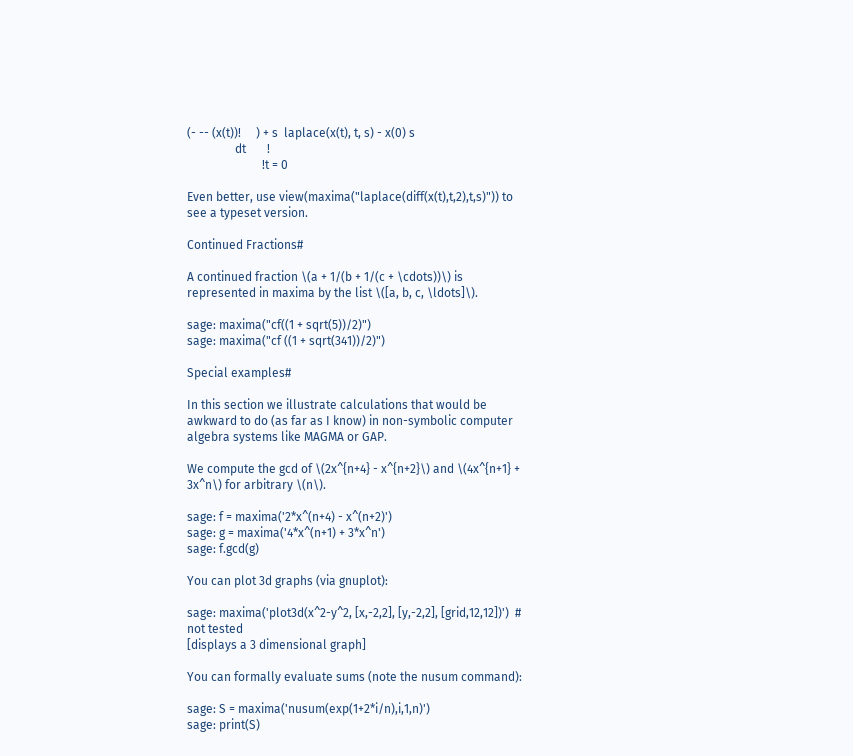(- -- (x(t))!     ) + s  laplace(x(t), t, s) - x(0) s
                dt       !
                         !t = 0

Even better, use view(maxima("laplace(diff(x(t),t,2),t,s)")) to see a typeset version.

Continued Fractions#

A continued fraction \(a + 1/(b + 1/(c + \cdots))\) is represented in maxima by the list \([a, b, c, \ldots]\).

sage: maxima("cf((1 + sqrt(5))/2)")
sage: maxima("cf ((1 + sqrt(341))/2)")

Special examples#

In this section we illustrate calculations that would be awkward to do (as far as I know) in non-symbolic computer algebra systems like MAGMA or GAP.

We compute the gcd of \(2x^{n+4} - x^{n+2}\) and \(4x^{n+1} + 3x^n\) for arbitrary \(n\).

sage: f = maxima('2*x^(n+4) - x^(n+2)')
sage: g = maxima('4*x^(n+1) + 3*x^n')
sage: f.gcd(g)

You can plot 3d graphs (via gnuplot):

sage: maxima('plot3d(x^2-y^2, [x,-2,2], [y,-2,2], [grid,12,12])')  # not tested
[displays a 3 dimensional graph]

You can formally evaluate sums (note the nusum command):

sage: S = maxima('nusum(exp(1+2*i/n),i,1,n)')
sage: print(S)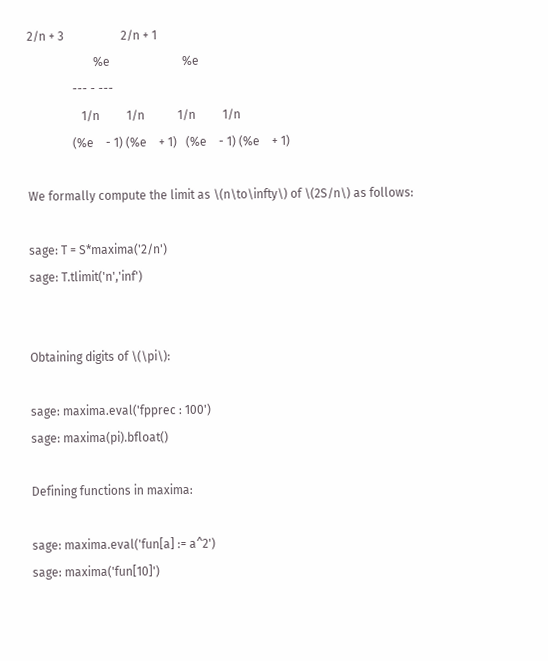2/n + 3                   2/n + 1
                      %e                        %e
               --- - ---
                  1/n         1/n           1/n         1/n
               (%e    - 1) (%e    + 1)   (%e    - 1) (%e    + 1)

We formally compute the limit as \(n\to\infty\) of \(2S/n\) as follows:

sage: T = S*maxima('2/n')
sage: T.tlimit('n','inf')


Obtaining digits of \(\pi\):

sage: maxima.eval('fpprec : 100')
sage: maxima(pi).bfloat()

Defining functions in maxima:

sage: maxima.eval('fun[a] := a^2')
sage: maxima('fun[10]')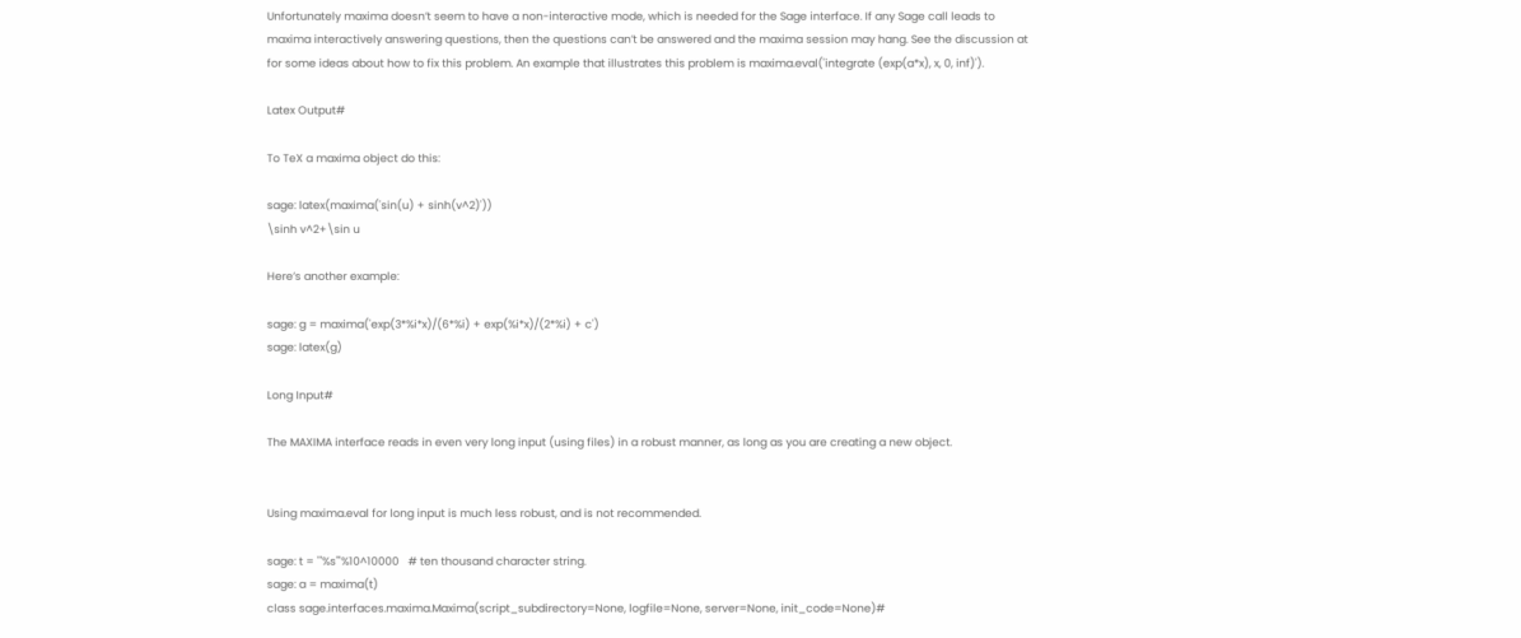Unfortunately maxima doesn’t seem to have a non-interactive mode, which is needed for the Sage interface. If any Sage call leads to maxima interactively answering questions, then the questions can’t be answered and the maxima session may hang. See the discussion at for some ideas about how to fix this problem. An example that illustrates this problem is maxima.eval('integrate (exp(a*x), x, 0, inf)').

Latex Output#

To TeX a maxima object do this:

sage: latex(maxima('sin(u) + sinh(v^2)'))
\sinh v^2+\sin u

Here’s another example:

sage: g = maxima('exp(3*%i*x)/(6*%i) + exp(%i*x)/(2*%i) + c')
sage: latex(g)

Long Input#

The MAXIMA interface reads in even very long input (using files) in a robust manner, as long as you are creating a new object.


Using maxima.eval for long input is much less robust, and is not recommended.

sage: t = '"%s"'%10^10000   # ten thousand character string.
sage: a = maxima(t)
class sage.interfaces.maxima.Maxima(script_subdirectory=None, logfile=None, server=None, init_code=None)#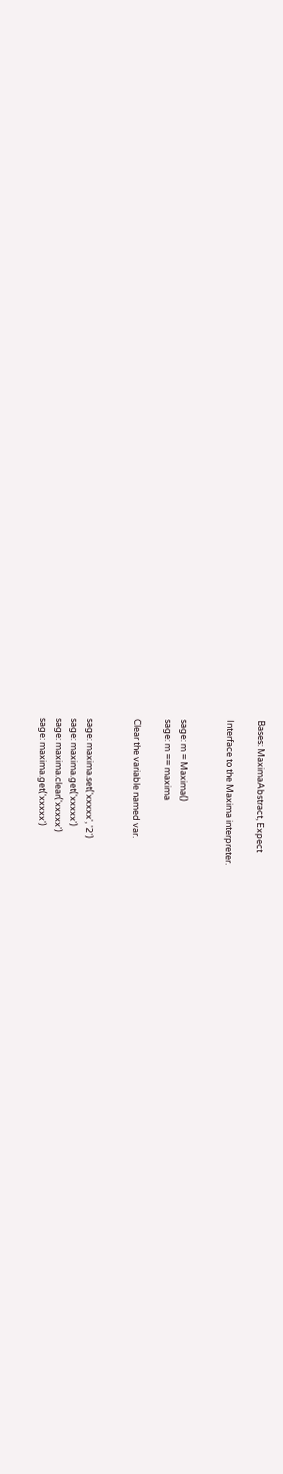Bases: MaximaAbstract, Expect

Interface to the Maxima interpreter.


sage: m = Maxima()
sage: m == maxima

Clear the variable named var.


sage: maxima.set('xxxxx', '2')
sage: maxima.get('xxxxx')
sage: maxima.clear('xxxxx')
sage: maxima.get('xxxxx')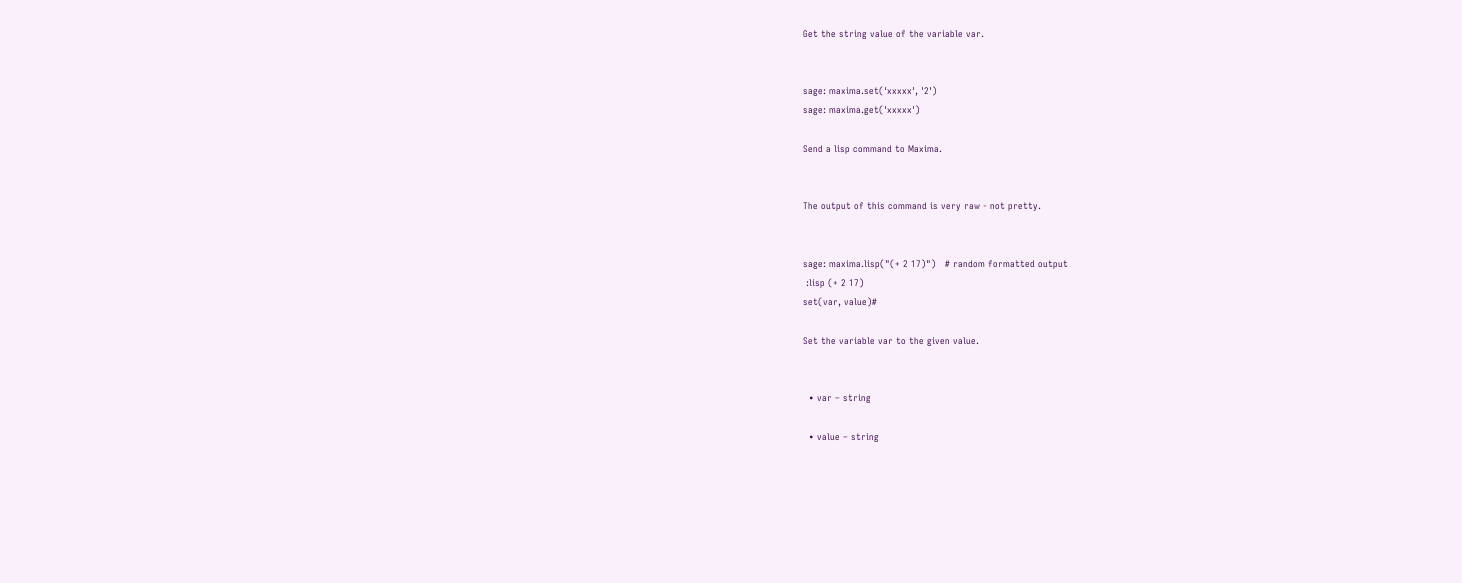Get the string value of the variable var.


sage: maxima.set('xxxxx', '2')
sage: maxima.get('xxxxx')

Send a lisp command to Maxima.


The output of this command is very raw - not pretty.


sage: maxima.lisp("(+ 2 17)")   # random formatted output
 :lisp (+ 2 17)
set(var, value)#

Set the variable var to the given value.


  • var – string

  • value – string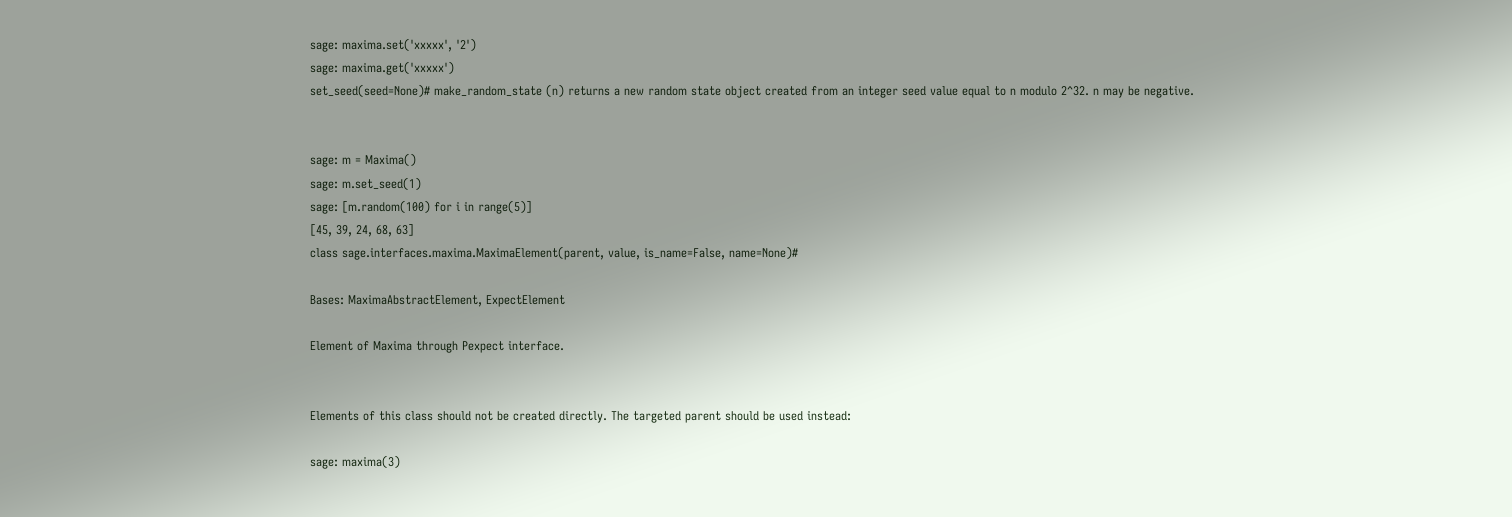sage: maxima.set('xxxxx', '2')
sage: maxima.get('xxxxx')
set_seed(seed=None)# make_random_state (n) returns a new random state object created from an integer seed value equal to n modulo 2^32. n may be negative.


sage: m = Maxima()
sage: m.set_seed(1)
sage: [m.random(100) for i in range(5)]
[45, 39, 24, 68, 63]
class sage.interfaces.maxima.MaximaElement(parent, value, is_name=False, name=None)#

Bases: MaximaAbstractElement, ExpectElement

Element of Maxima through Pexpect interface.


Elements of this class should not be created directly. The targeted parent should be used instead:

sage: maxima(3)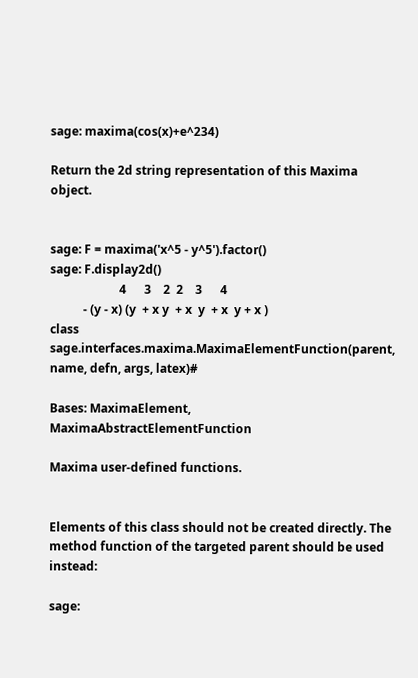sage: maxima(cos(x)+e^234)

Return the 2d string representation of this Maxima object.


sage: F = maxima('x^5 - y^5').factor()
sage: F.display2d()
                       4      3    2  2    3      4
           - (y - x) (y  + x y  + x  y  + x  y + x )
class sage.interfaces.maxima.MaximaElementFunction(parent, name, defn, args, latex)#

Bases: MaximaElement, MaximaAbstractElementFunction

Maxima user-defined functions.


Elements of this class should not be created directly. The method function of the targeted parent should be used instead:

sage: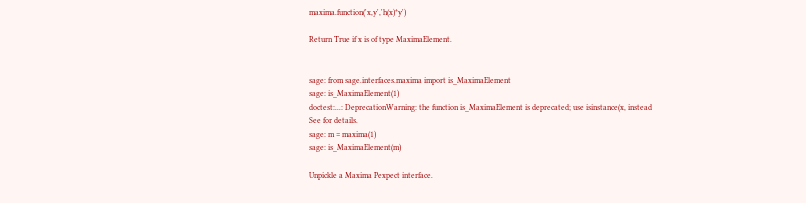maxima.function('x,y','h(x)*y')

Return True if x is of type MaximaElement.


sage: from sage.interfaces.maxima import is_MaximaElement
sage: is_MaximaElement(1)
doctest:...: DeprecationWarning: the function is_MaximaElement is deprecated; use isinstance(x, instead
See for details.
sage: m = maxima(1)
sage: is_MaximaElement(m)

Unpickle a Maxima Pexpect interface.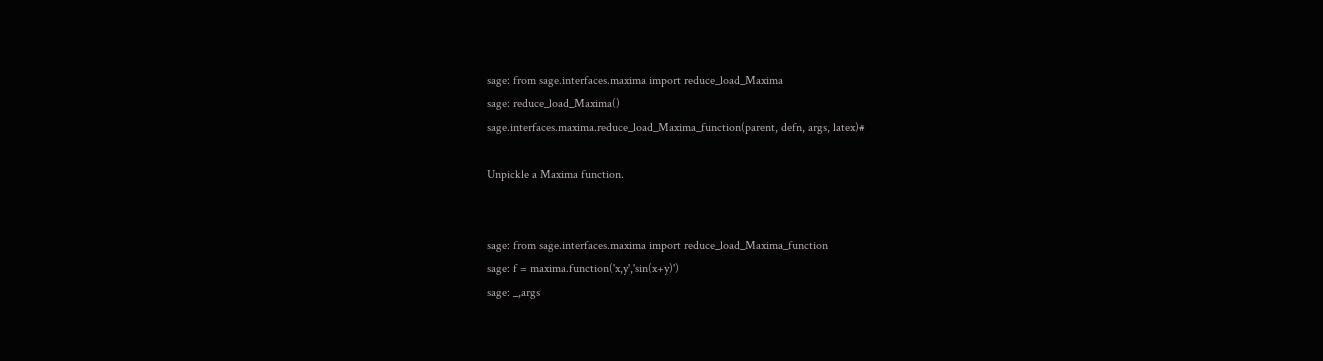sage: from sage.interfaces.maxima import reduce_load_Maxima
sage: reduce_load_Maxima()
sage.interfaces.maxima.reduce_load_Maxima_function(parent, defn, args, latex)#

Unpickle a Maxima function.


sage: from sage.interfaces.maxima import reduce_load_Maxima_function
sage: f = maxima.function('x,y','sin(x+y)')
sage: _,args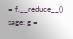= f.__reduce__()
sage: g =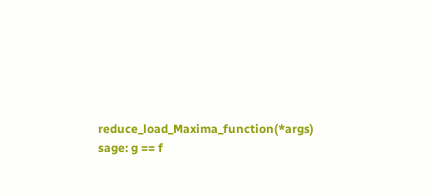reduce_load_Maxima_function(*args)
sage: g == f